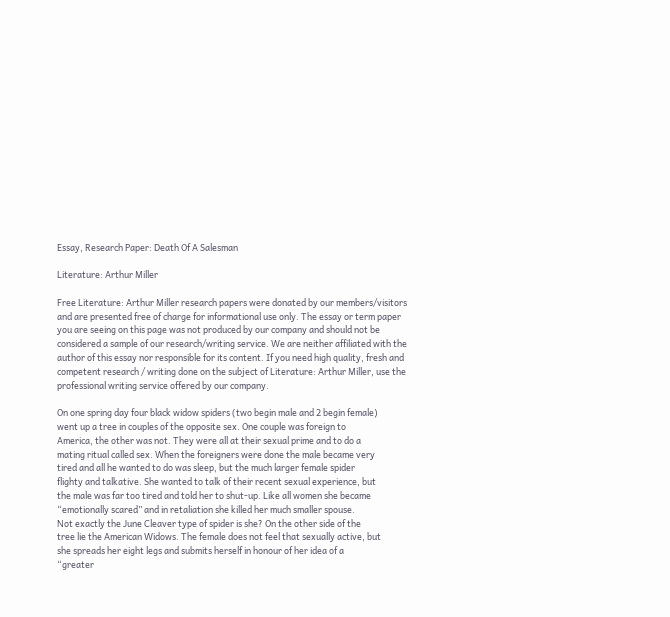Essay, Research Paper: Death Of A Salesman

Literature: Arthur Miller

Free Literature: Arthur Miller research papers were donated by our members/visitors and are presented free of charge for informational use only. The essay or term paper you are seeing on this page was not produced by our company and should not be considered a sample of our research/writing service. We are neither affiliated with the author of this essay nor responsible for its content. If you need high quality, fresh and competent research / writing done on the subject of Literature: Arthur Miller, use the professional writing service offered by our company.

On one spring day four black widow spiders (two begin male and 2 begin female)
went up a tree in couples of the opposite sex. One couple was foreign to
America, the other was not. They were all at their sexual prime and to do a
mating ritual called sex. When the foreigners were done the male became very
tired and all he wanted to do was sleep, but the much larger female spider
flighty and talkative. She wanted to talk of their recent sexual experience, but
the male was far too tired and told her to shut-up. Like all women she became
“emotionally scared” and in retaliation she killed her much smaller spouse.
Not exactly the June Cleaver type of spider is she? On the other side of the
tree lie the American Widows. The female does not feel that sexually active, but
she spreads her eight legs and submits herself in honour of her idea of a
“greater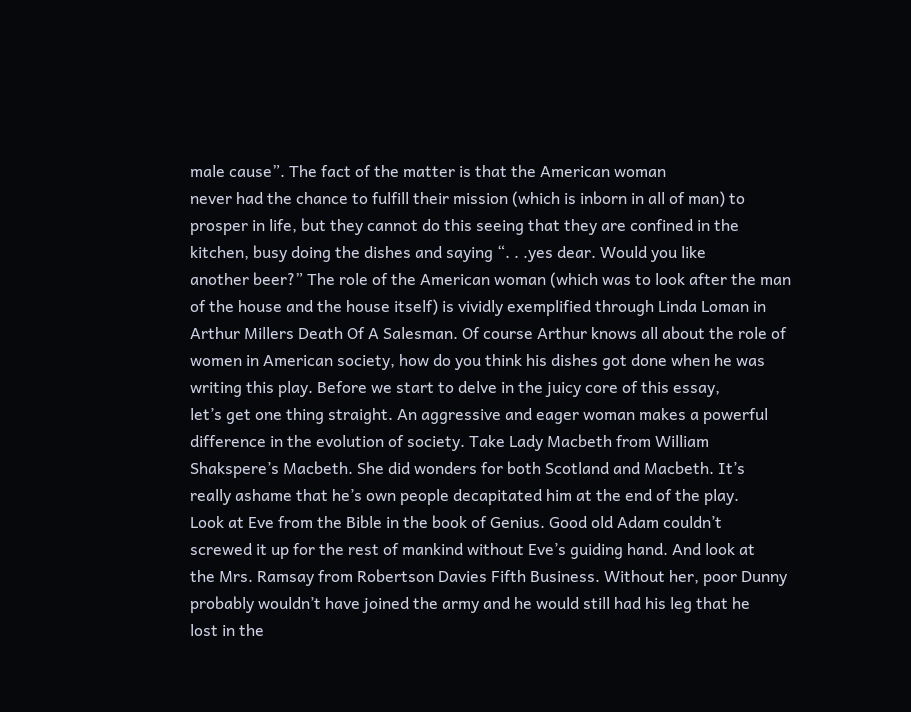male cause”. The fact of the matter is that the American woman
never had the chance to fulfill their mission (which is inborn in all of man) to
prosper in life, but they cannot do this seeing that they are confined in the
kitchen, busy doing the dishes and saying “. . .yes dear. Would you like
another beer?” The role of the American woman (which was to look after the man
of the house and the house itself) is vividly exemplified through Linda Loman in
Arthur Millers Death Of A Salesman. Of course Arthur knows all about the role of
women in American society, how do you think his dishes got done when he was
writing this play. Before we start to delve in the juicy core of this essay,
let’s get one thing straight. An aggressive and eager woman makes a powerful
difference in the evolution of society. Take Lady Macbeth from William
Shakspere’s Macbeth. She did wonders for both Scotland and Macbeth. It’s
really ashame that he’s own people decapitated him at the end of the play.
Look at Eve from the Bible in the book of Genius. Good old Adam couldn’t
screwed it up for the rest of mankind without Eve’s guiding hand. And look at
the Mrs. Ramsay from Robertson Davies Fifth Business. Without her, poor Dunny
probably wouldn’t have joined the army and he would still had his leg that he
lost in the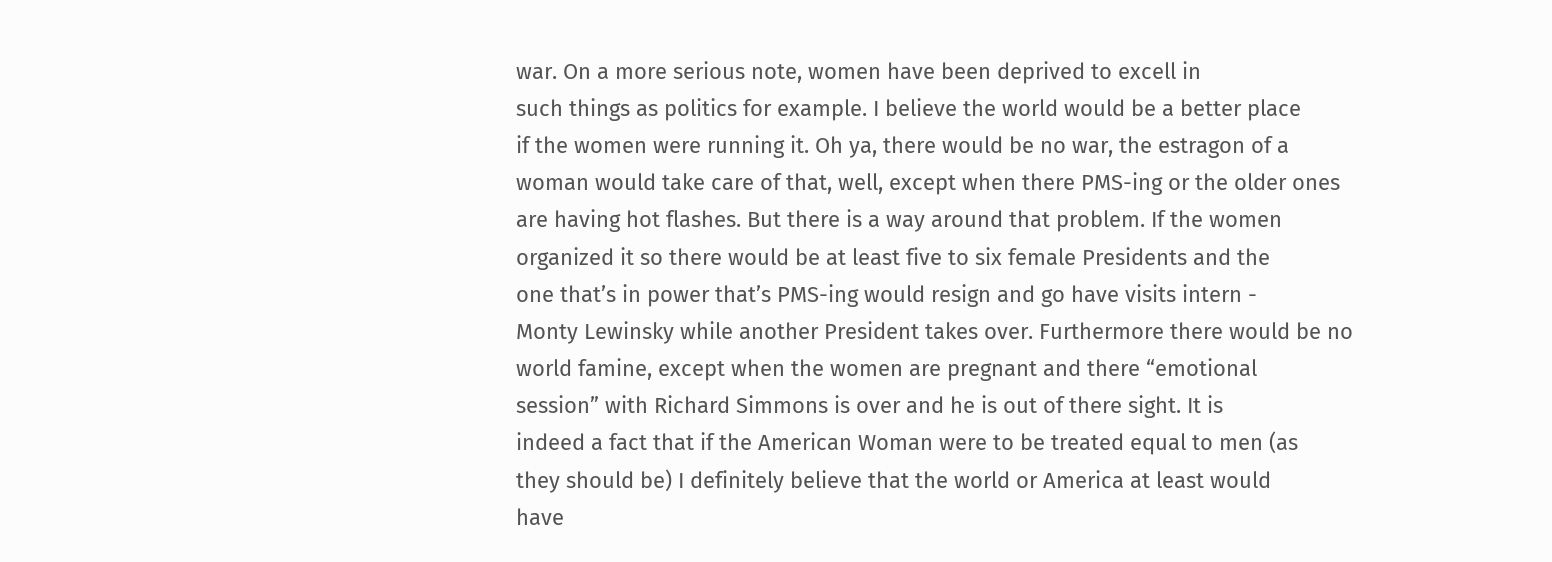war. On a more serious note, women have been deprived to excell in
such things as politics for example. I believe the world would be a better place
if the women were running it. Oh ya, there would be no war, the estragon of a
woman would take care of that, well, except when there PMS-ing or the older ones
are having hot flashes. But there is a way around that problem. If the women
organized it so there would be at least five to six female Presidents and the
one that’s in power that’s PMS-ing would resign and go have visits intern -
Monty Lewinsky while another President takes over. Furthermore there would be no
world famine, except when the women are pregnant and there “emotional
session” with Richard Simmons is over and he is out of there sight. It is
indeed a fact that if the American Woman were to be treated equal to men (as
they should be) I definitely believe that the world or America at least would
have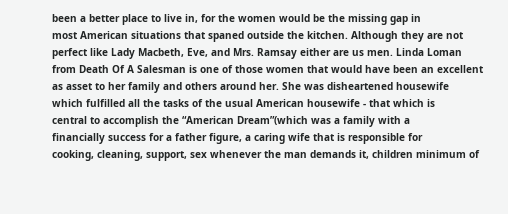been a better place to live in, for the women would be the missing gap in
most American situations that spaned outside the kitchen. Although they are not
perfect like Lady Macbeth, Eve, and Mrs. Ramsay either are us men. Linda Loman
from Death Of A Salesman is one of those women that would have been an excellent
as asset to her family and others around her. She was disheartened housewife
which fulfilled all the tasks of the usual American housewife - that which is
central to accomplish the “American Dream”(which was a family with a
financially success for a father figure, a caring wife that is responsible for
cooking, cleaning, support, sex whenever the man demands it, children minimum of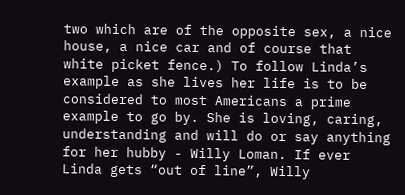two which are of the opposite sex, a nice house, a nice car and of course that
white picket fence.) To follow Linda’s example as she lives her life is to be
considered to most Americans a prime example to go by. She is loving, caring,
understanding and will do or say anything for her hubby - Willy Loman. If ever
Linda gets “out of line”, Willy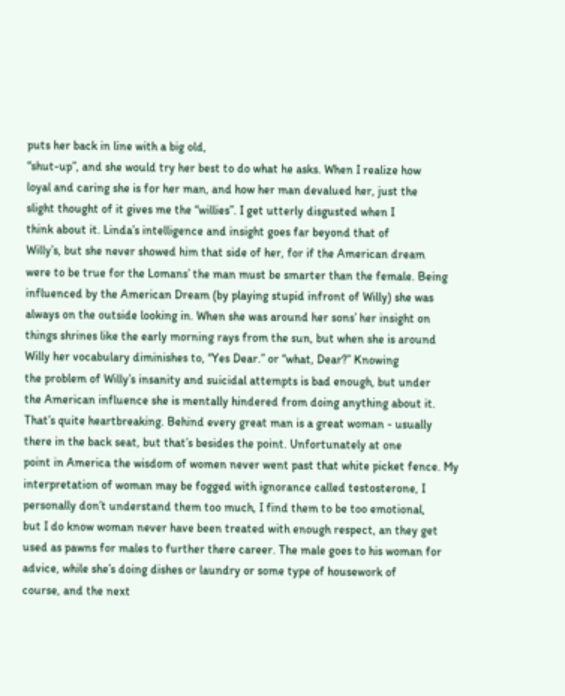puts her back in line with a big old,
“shut-up”, and she would try her best to do what he asks. When I realize how
loyal and caring she is for her man, and how her man devalued her, just the
slight thought of it gives me the “willies”. I get utterly disgusted when I
think about it. Linda’s intelligence and insight goes far beyond that of
Willy’s, but she never showed him that side of her, for if the American dream
were to be true for the Lomans’ the man must be smarter than the female. Being
influenced by the American Dream (by playing stupid infront of Willy) she was
always on the outside looking in. When she was around her sons’ her insight on
things shrines like the early morning rays from the sun, but when she is around
Willy her vocabulary diminishes to, “Yes Dear.” or “what, Dear?” Knowing
the problem of Willy’s insanity and suicidal attempts is bad enough, but under
the American influence she is mentally hindered from doing anything about it.
That’s quite heartbreaking. Behind every great man is a great woman - usually
there in the back seat, but that’s besides the point. Unfortunately at one
point in America the wisdom of women never went past that white picket fence. My
interpretation of woman may be fogged with ignorance called testosterone, I
personally don’t understand them too much, I find them to be too emotional,
but I do know woman never have been treated with enough respect, an they get
used as pawns for males to further there career. The male goes to his woman for
advice, while she’s doing dishes or laundry or some type of housework of
course, and the next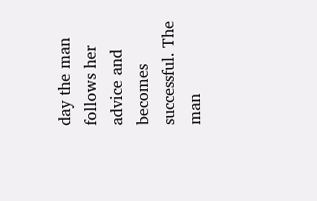day the man follows her advice and becomes successful. The
man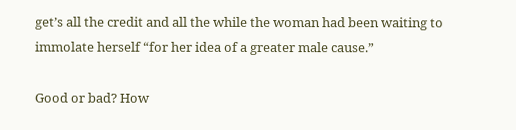get’s all the credit and all the while the woman had been waiting to
immolate herself “for her idea of a greater male cause.”

Good or bad? How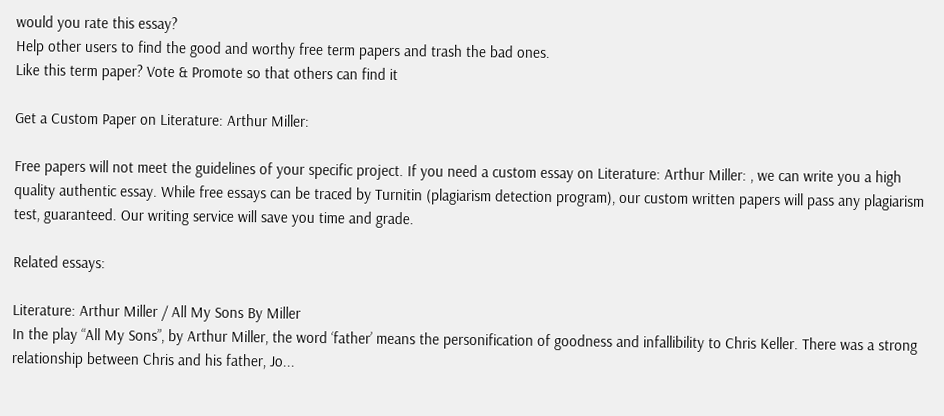would you rate this essay?
Help other users to find the good and worthy free term papers and trash the bad ones.
Like this term paper? Vote & Promote so that others can find it

Get a Custom Paper on Literature: Arthur Miller:

Free papers will not meet the guidelines of your specific project. If you need a custom essay on Literature: Arthur Miller: , we can write you a high quality authentic essay. While free essays can be traced by Turnitin (plagiarism detection program), our custom written papers will pass any plagiarism test, guaranteed. Our writing service will save you time and grade.

Related essays:

Literature: Arthur Miller / All My Sons By Miller
In the play “All My Sons”, by Arthur Miller, the word ‘father’ means the personification of goodness and infallibility to Chris Keller. There was a strong relationship between Chris and his father, Jo...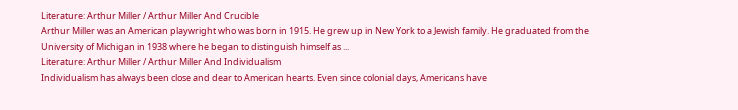Literature: Arthur Miller / Arthur Miller And Crucible
Arthur Miller was an American playwright who was born in 1915. He grew up in New York to a Jewish family. He graduated from the University of Michigan in 1938 where he began to distinguish himself as ...
Literature: Arthur Miller / Arthur Miller And Individualism
Individualism has always been close and dear to American hearts. Even since colonial days, Americans have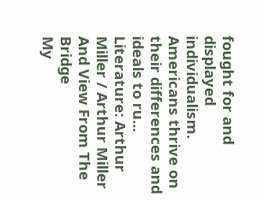fought for and displayed individualism. Americans thrive on their differences and ideals to ru...
Literature: Arthur Miller / Arthur Miller And View From The Bridge
My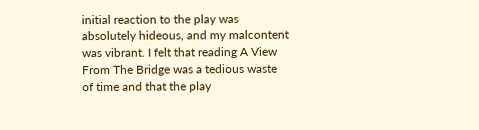initial reaction to the play was absolutely hideous, and my malcontent was vibrant. I felt that reading A View From The Bridge was a tedious waste of time and that the play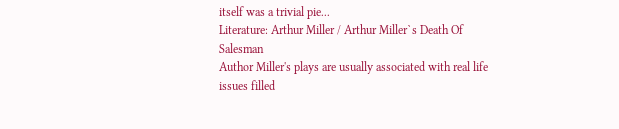itself was a trivial pie...
Literature: Arthur Miller / Arthur Miller`s Death Of Salesman
Author Miller's plays are usually associated with real life issues filled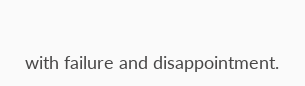with failure and disappointment.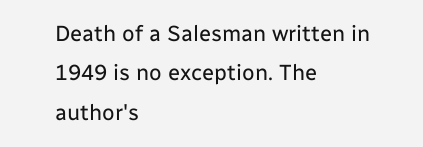Death of a Salesman written in 1949 is no exception. The author's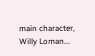main character, Willy Loman...